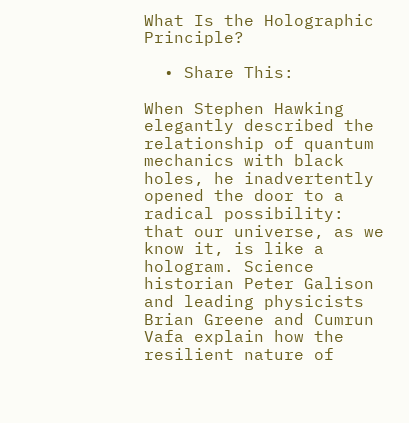What Is the Holographic Principle?

  • Share This:

When Stephen Hawking elegantly described the relationship of quantum mechanics with black holes, he inadvertently opened the door to a radical possibility: that our universe, as we know it, is like a hologram. Science historian Peter Galison and leading physicists Brian Greene and Cumrun Vafa explain how the resilient nature of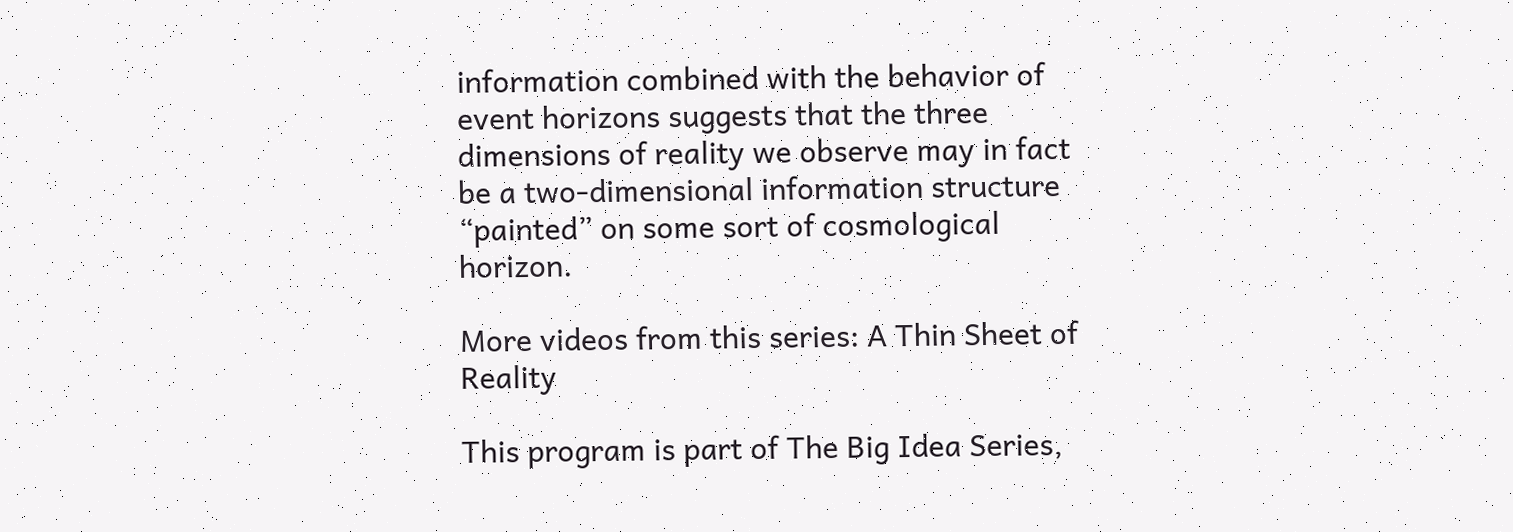information combined with the behavior of event horizons suggests that the three dimensions of reality we observe may in fact be a two-dimensional information structure “painted” on some sort of cosmological horizon.

More videos from this series: A Thin Sheet of Reality

This program is part of The Big Idea Series,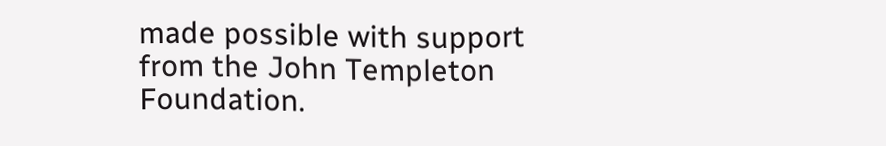made possible with support from the John Templeton Foundation.